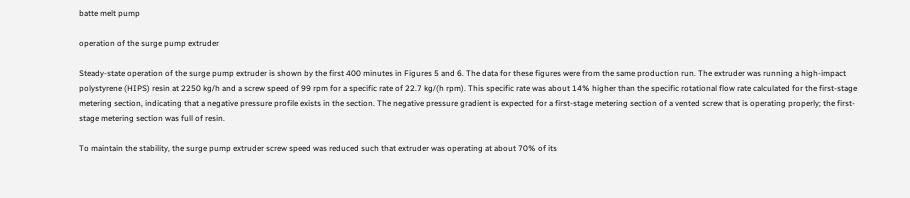batte melt pump

operation of the surge pump extruder

Steady-state operation of the surge pump extruder is shown by the first 400 minutes in Figures 5 and 6. The data for these figures were from the same production run. The extruder was running a high-impact polystyrene (HIPS) resin at 2250 kg/h and a screw speed of 99 rpm for a specific rate of 22.7 kg/(h rpm). This specific rate was about 14% higher than the specific rotational flow rate calculated for the first-stage metering section, indicating that a negative pressure profile exists in the section. The negative pressure gradient is expected for a first-stage metering section of a vented screw that is operating properly; the first-stage metering section was full of resin.

To maintain the stability, the surge pump extruder screw speed was reduced such that extruder was operating at about 70% of its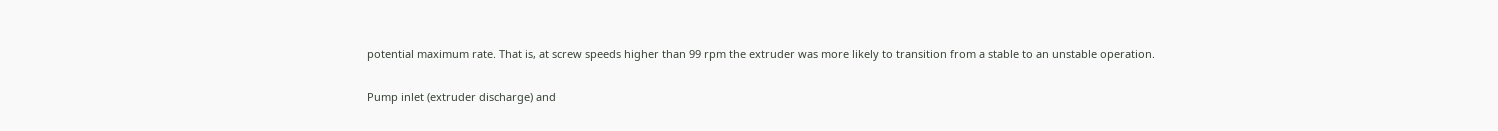potential maximum rate. That is, at screw speeds higher than 99 rpm the extruder was more likely to transition from a stable to an unstable operation.

Pump inlet (extruder discharge) and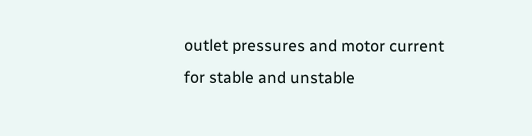outlet pressures and motor current for stable and unstable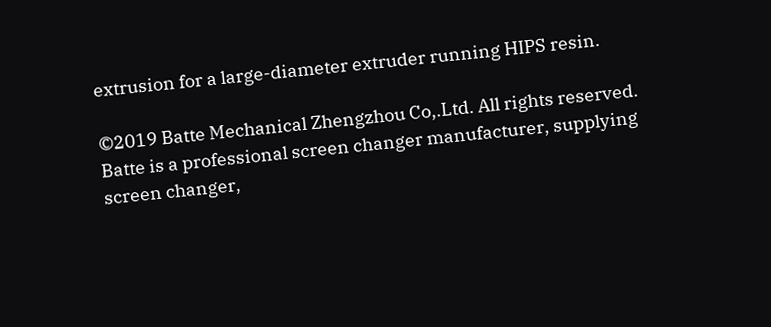extrusion for a large-diameter extruder running HIPS resin.

©2019 Batte Mechanical Zhengzhou Co,.Ltd. All rights reserved.
Batte is a professional screen changer manufacturer, supplying screen changer,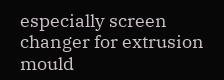especially screen changer for extrusion mould